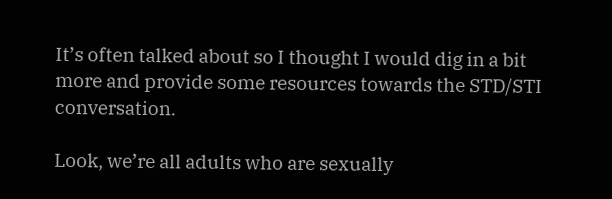It’s often talked about so I thought I would dig in a bit more and provide some resources towards the STD/STI conversation.

Look, we’re all adults who are sexually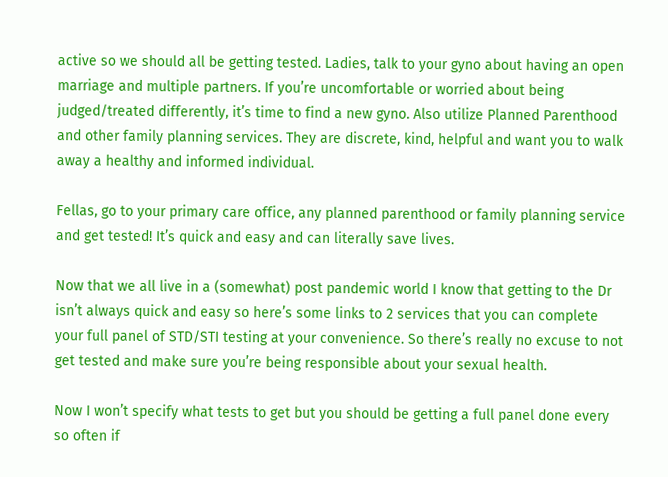active so we should all be getting tested. Ladies, talk to your gyno about having an open marriage and multiple partners. If you’re uncomfortable or worried about being judged/treated differently, it’s time to find a new gyno. Also utilize Planned Parenthood and other family planning services. They are discrete, kind, helpful and want you to walk away a healthy and informed individual.

Fellas, go to your primary care office, any planned parenthood or family planning service and get tested! It’s quick and easy and can literally save lives.

Now that we all live in a (somewhat) post pandemic world I know that getting to the Dr isn’t always quick and easy so here’s some links to 2 services that you can complete your full panel of STD/STI testing at your convenience. So there’s really no excuse to not get tested and make sure you’re being responsible about your sexual health.

Now I won’t specify what tests to get but you should be getting a full panel done every so often if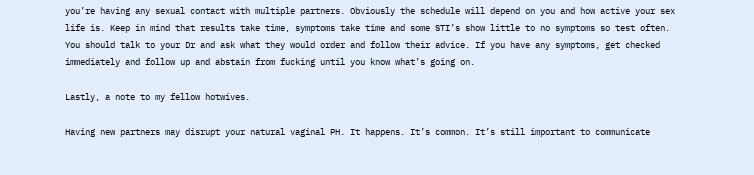you’re having any sexual contact with multiple partners. Obviously the schedule will depend on you and how active your sex life is. Keep in mind that results take time, symptoms take time and some STI’s show little to no symptoms so test often. You should talk to your Dr and ask what they would order and follow their advice. If you have any symptoms, get checked immediately and follow up and abstain from fucking until you know what’s going on.

Lastly, a note to my fellow hotwives.

Having new partners may disrupt your natural vaginal PH. It happens. It’s common. It’s still important to communicate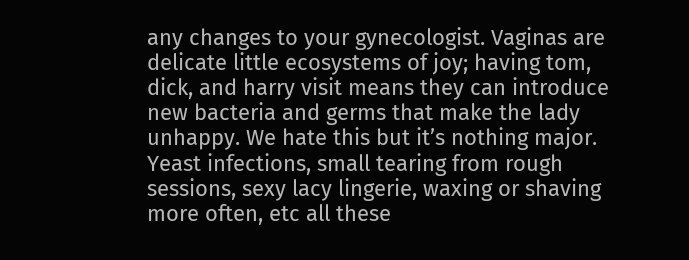any changes to your gynecologist. Vaginas are delicate little ecosystems of joy; having tom, dick, and harry visit means they can introduce new bacteria and germs that make the lady unhappy. We hate this but it’s nothing major. Yeast infections, small tearing from rough sessions, sexy lacy lingerie, waxing or shaving more often, etc all these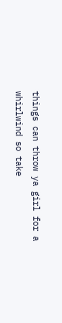things can throw ya girl for a whirlwind so take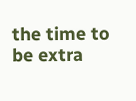the time to be extra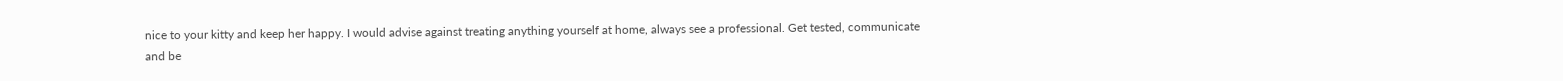nice to your kitty and keep her happy. I would advise against treating anything yourself at home, always see a professional. Get tested, communicate and be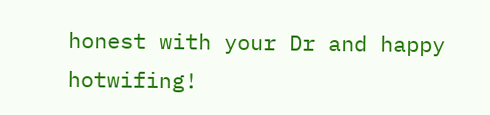honest with your Dr and happy hotwifing!